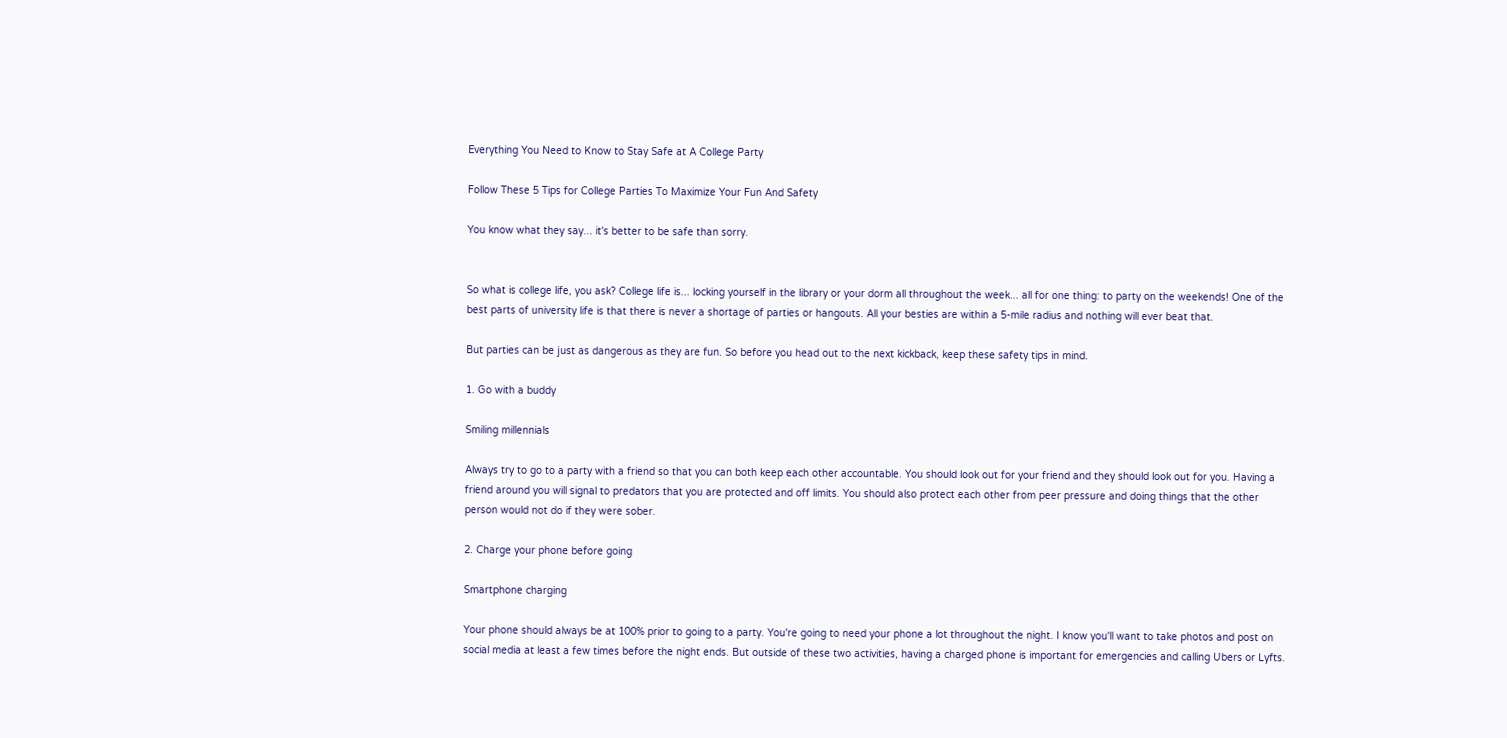Everything You Need to Know to Stay Safe at A College Party

Follow These 5 Tips for College Parties To Maximize Your Fun And Safety

You know what they say... it's better to be safe than sorry.


So what is college life, you ask? College life is... locking yourself in the library or your dorm all throughout the week... all for one thing: to party on the weekends! One of the best parts of university life is that there is never a shortage of parties or hangouts. All your besties are within a 5-mile radius and nothing will ever beat that.

But parties can be just as dangerous as they are fun. So before you head out to the next kickback, keep these safety tips in mind.

1. Go with a buddy

Smiling millennials

Always try to go to a party with a friend so that you can both keep each other accountable. You should look out for your friend and they should look out for you. Having a friend around you will signal to predators that you are protected and off limits. You should also protect each other from peer pressure and doing things that the other person would not do if they were sober.

2. Charge your phone before going

Smartphone charging

Your phone should always be at 100% prior to going to a party. You're going to need your phone a lot throughout the night. I know you'll want to take photos and post on social media at least a few times before the night ends. But outside of these two activities, having a charged phone is important for emergencies and calling Ubers or Lyfts.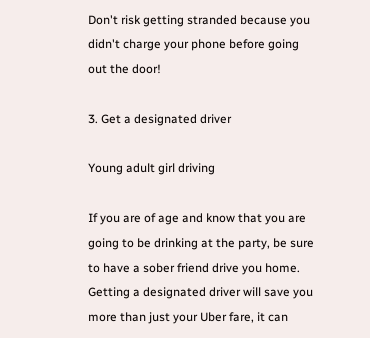Don't risk getting stranded because you didn't charge your phone before going out the door!

3. Get a designated driver

Young adult girl driving

If you are of age and know that you are going to be drinking at the party, be sure to have a sober friend drive you home. Getting a designated driver will save you more than just your Uber fare, it can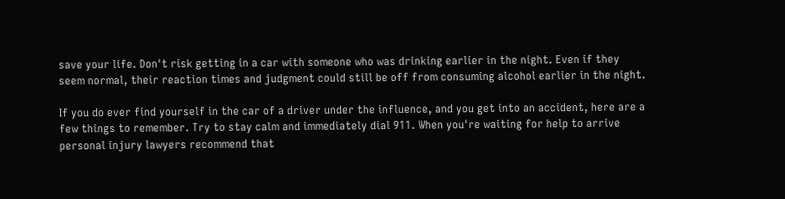save your life. Don't risk getting in a car with someone who was drinking earlier in the night. Even if they seem normal, their reaction times and judgment could still be off from consuming alcohol earlier in the night.

If you do ever find yourself in the car of a driver under the influence, and you get into an accident, here are a few things to remember. Try to stay calm and immediately dial 911. When you're waiting for help to arrive personal injury lawyers recommend that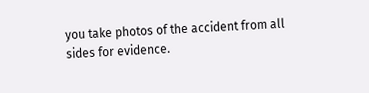you take photos of the accident from all sides for evidence.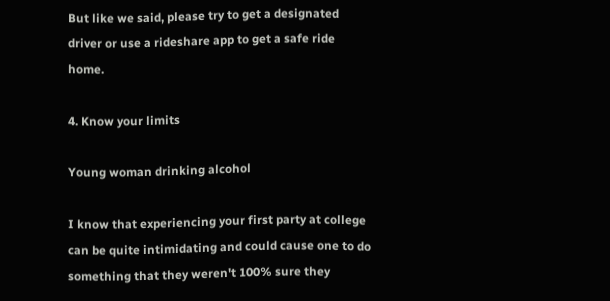But like we said, please try to get a designated driver or use a rideshare app to get a safe ride home.

4. Know your limits

Young woman drinking alcohol

I know that experiencing your first party at college can be quite intimidating and could cause one to do something that they weren't 100% sure they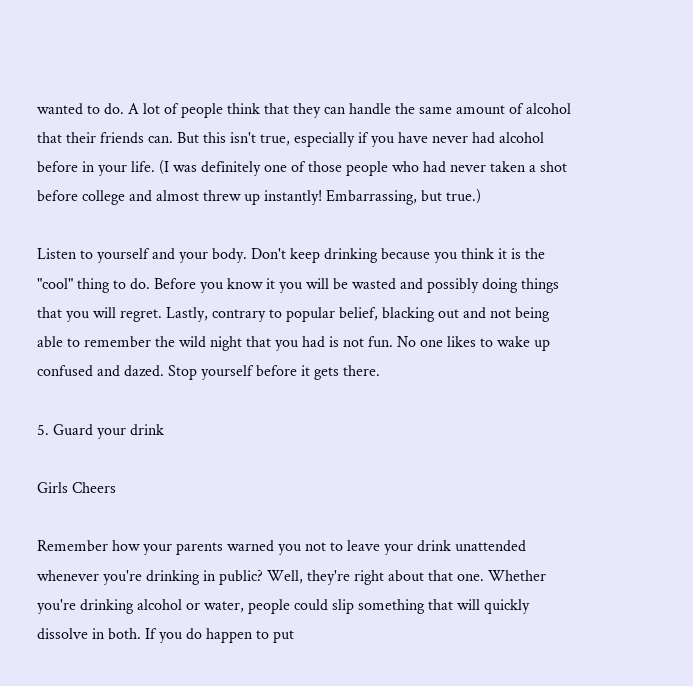wanted to do. A lot of people think that they can handle the same amount of alcohol that their friends can. But this isn't true, especially if you have never had alcohol before in your life. (I was definitely one of those people who had never taken a shot before college and almost threw up instantly! Embarrassing, but true.)

Listen to yourself and your body. Don't keep drinking because you think it is the "cool" thing to do. Before you know it you will be wasted and possibly doing things that you will regret. Lastly, contrary to popular belief, blacking out and not being able to remember the wild night that you had is not fun. No one likes to wake up confused and dazed. Stop yourself before it gets there.

5. Guard your drink

Girls Cheers

Remember how your parents warned you not to leave your drink unattended whenever you're drinking in public? Well, they're right about that one. Whether you're drinking alcohol or water, people could slip something that will quickly dissolve in both. If you do happen to put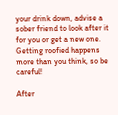your drink down, advise a sober friend to look after it for you or get a new one. Getting roofied happens more than you think, so be careful!

After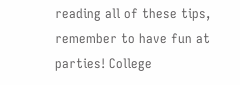reading all of these tips, remember to have fun at parties! College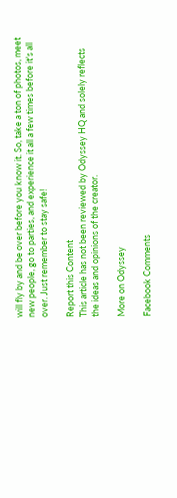will fly by and be over before you know it. So, take a ton of photos, meet new people, go to parties, and experience it all a few times before it's all over. Just remember to stay safe!

Report this Content
This article has not been reviewed by Odyssey HQ and solely reflects the ideas and opinions of the creator.

More on Odyssey

Facebook Comments